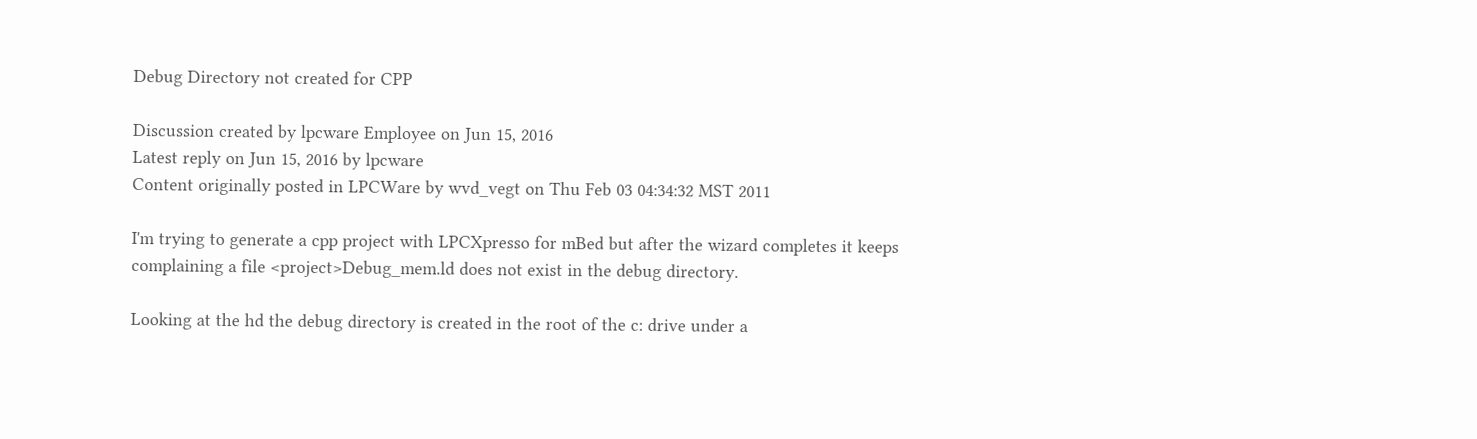Debug Directory not created for CPP

Discussion created by lpcware Employee on Jun 15, 2016
Latest reply on Jun 15, 2016 by lpcware
Content originally posted in LPCWare by wvd_vegt on Thu Feb 03 04:34:32 MST 2011

I'm trying to generate a cpp project with LPCXpresso for mBed but after the wizard completes it keeps complaining a file <project>Debug_mem.ld does not exist in the debug directory.

Looking at the hd the debug directory is created in the root of the c: drive under a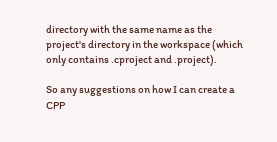directory with the same name as the project's directory in the workspace (which only contains .cproject and .project).

So any suggestions on how I can create a CPP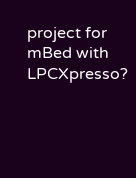project for mBed with LPCXpresso?